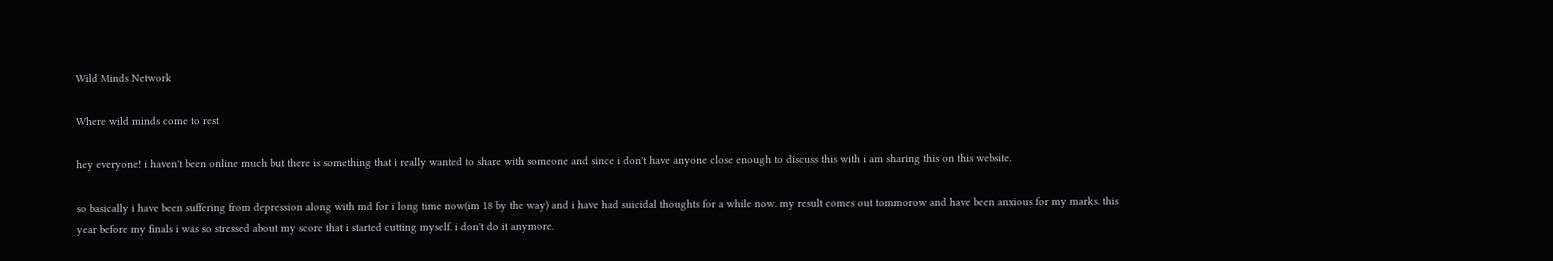Wild Minds Network

Where wild minds come to rest

hey everyone! i haven't been online much but there is something that i really wanted to share with someone and since i don't have anyone close enough to discuss this with i am sharing this on this website.

so basically i have been suffering from depression along with md for i long time now(im 18 by the way) and i have had suicidal thoughts for a while now. my result comes out tommorow and have been anxious for my marks. this year before my finals i was so stressed about my score that i started cutting myself. i don't do it anymore.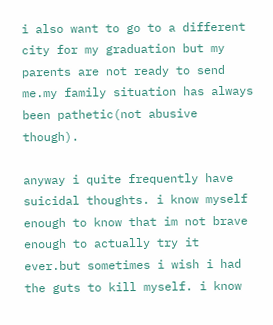i also want to go to a different city for my graduation but my parents are not ready to send me.my family situation has always been pathetic(not abusive though).

anyway i quite frequently have suicidal thoughts. i know myself enough to know that im not brave enough to actually try it ever.but sometimes i wish i had the guts to kill myself. i know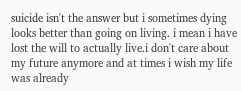suicide isn't the answer but i sometimes dying looks better than going on living. i mean i have lost the will to actually live.i don't care about my future anymore and at times i wish my life was already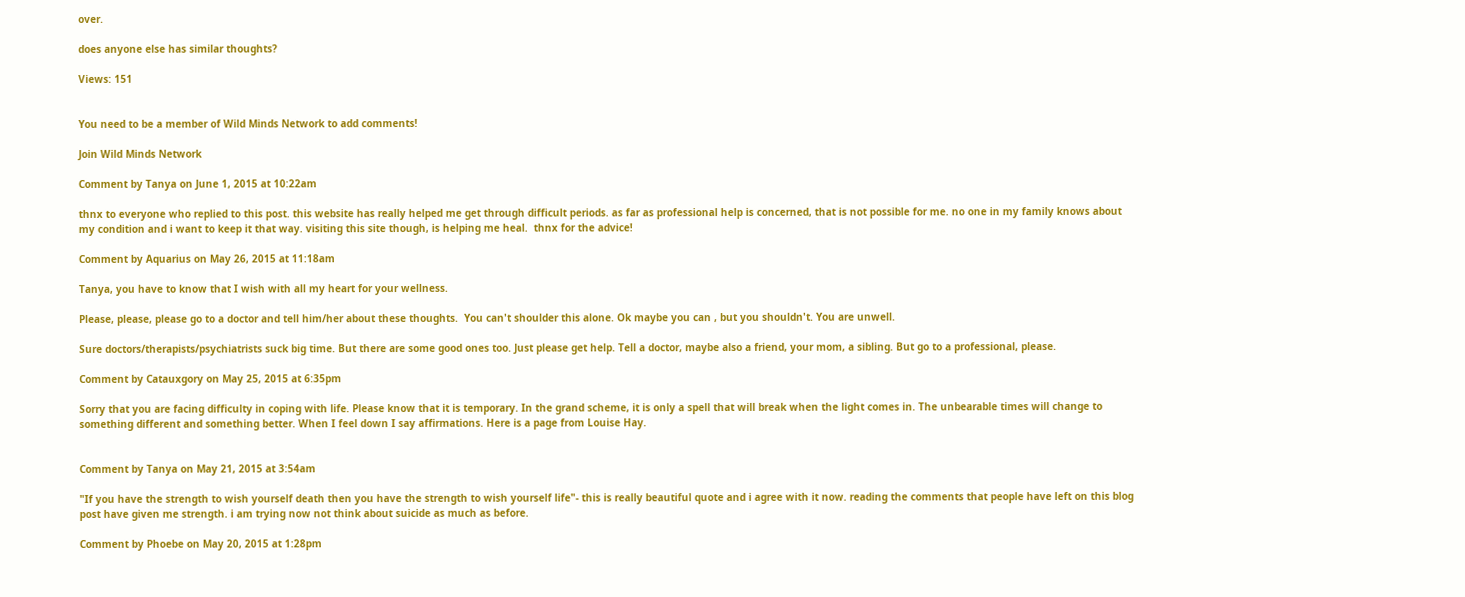over.

does anyone else has similar thoughts?

Views: 151


You need to be a member of Wild Minds Network to add comments!

Join Wild Minds Network

Comment by Tanya on June 1, 2015 at 10:22am

thnx to everyone who replied to this post. this website has really helped me get through difficult periods. as far as professional help is concerned, that is not possible for me. no one in my family knows about my condition and i want to keep it that way. visiting this site though, is helping me heal.  thnx for the advice!

Comment by Aquarius on May 26, 2015 at 11:18am

Tanya, you have to know that I wish with all my heart for your wellness.

Please, please, please go to a doctor and tell him/her about these thoughts.  You can't shoulder this alone. Ok maybe you can , but you shouldn't. You are unwell.

Sure doctors/therapists/psychiatrists suck big time. But there are some good ones too. Just please get help. Tell a doctor, maybe also a friend, your mom, a sibling. But go to a professional, please.

Comment by Catauxgory on May 25, 2015 at 6:35pm

Sorry that you are facing difficulty in coping with life. Please know that it is temporary. In the grand scheme, it is only a spell that will break when the light comes in. The unbearable times will change to something different and something better. When I feel down I say affirmations. Here is a page from Louise Hay.


Comment by Tanya on May 21, 2015 at 3:54am

"If you have the strength to wish yourself death then you have the strength to wish yourself life"- this is really beautiful quote and i agree with it now. reading the comments that people have left on this blog post have given me strength. i am trying now not think about suicide as much as before.

Comment by Phoebe on May 20, 2015 at 1:28pm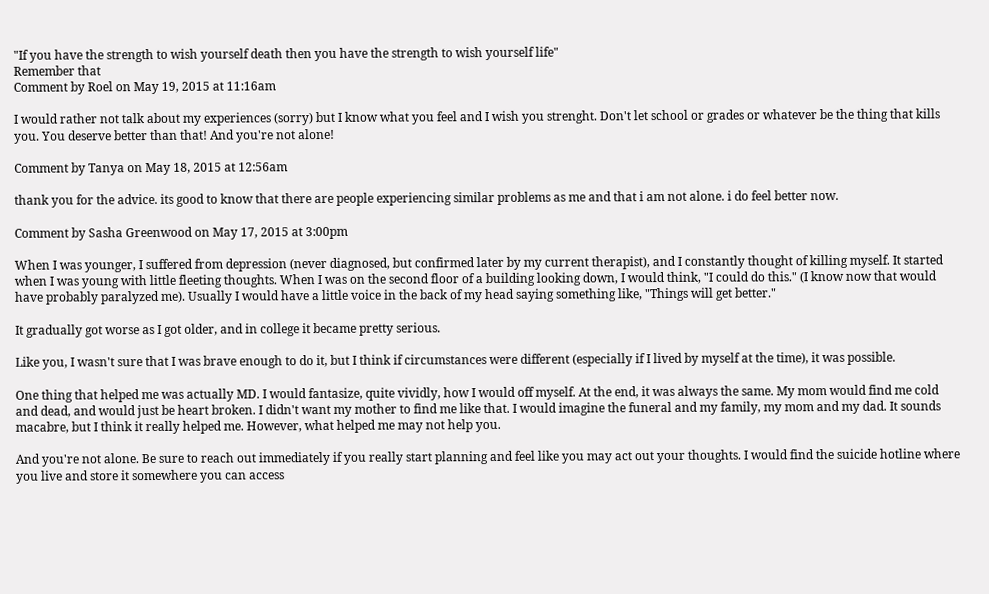"If you have the strength to wish yourself death then you have the strength to wish yourself life"
Remember that
Comment by Roel on May 19, 2015 at 11:16am

I would rather not talk about my experiences (sorry) but I know what you feel and I wish you strenght. Don't let school or grades or whatever be the thing that kills you. You deserve better than that! And you're not alone!

Comment by Tanya on May 18, 2015 at 12:56am

thank you for the advice. its good to know that there are people experiencing similar problems as me and that i am not alone. i do feel better now.

Comment by Sasha Greenwood on May 17, 2015 at 3:00pm

When I was younger, I suffered from depression (never diagnosed, but confirmed later by my current therapist), and I constantly thought of killing myself. It started when I was young with little fleeting thoughts. When I was on the second floor of a building looking down, I would think, "I could do this." (I know now that would have probably paralyzed me). Usually I would have a little voice in the back of my head saying something like, "Things will get better."

It gradually got worse as I got older, and in college it became pretty serious.

Like you, I wasn't sure that I was brave enough to do it, but I think if circumstances were different (especially if I lived by myself at the time), it was possible.

One thing that helped me was actually MD. I would fantasize, quite vividly, how I would off myself. At the end, it was always the same. My mom would find me cold and dead, and would just be heart broken. I didn't want my mother to find me like that. I would imagine the funeral and my family, my mom and my dad. It sounds macabre, but I think it really helped me. However, what helped me may not help you.

And you're not alone. Be sure to reach out immediately if you really start planning and feel like you may act out your thoughts. I would find the suicide hotline where you live and store it somewhere you can access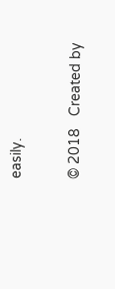easily.

© 2018   Created by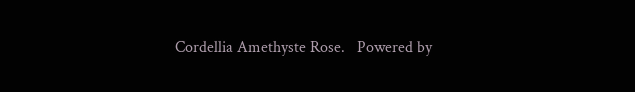Cordellia Amethyste Rose.   Powered by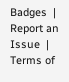Badges  |  Report an Issue  |  Terms of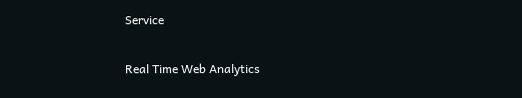Service

Real Time Web Analytics